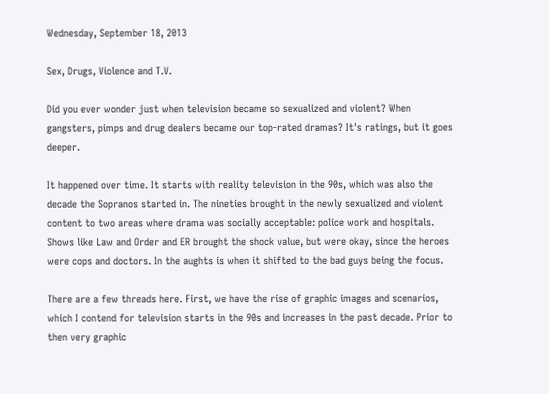Wednesday, September 18, 2013

Sex, Drugs, Violence and T.V.

Did you ever wonder just when television became so sexualized and violent? When gangsters, pimps and drug dealers became our top-rated dramas? It's ratings, but it goes deeper.

It happened over time. It starts with reality television in the 90s, which was also the decade the Sopranos started in. The nineties brought in the newly sexualized and violent content to two areas where drama was socially acceptable: police work and hospitals. Shows like Law and Order and ER brought the shock value, but were okay, since the heroes were cops and doctors. In the aughts is when it shifted to the bad guys being the focus.

There are a few threads here. First, we have the rise of graphic images and scenarios, which I contend for television starts in the 90s and increases in the past decade. Prior to then very graphic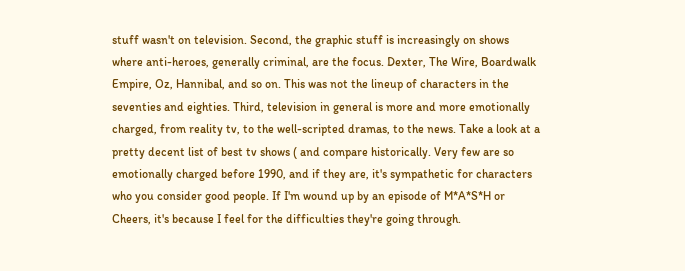stuff wasn't on television. Second, the graphic stuff is increasingly on shows where anti-heroes, generally criminal, are the focus. Dexter, The Wire, Boardwalk Empire, Oz, Hannibal, and so on. This was not the lineup of characters in the seventies and eighties. Third, television in general is more and more emotionally charged, from reality tv, to the well-scripted dramas, to the news. Take a look at a pretty decent list of best tv shows ( and compare historically. Very few are so emotionally charged before 1990, and if they are, it's sympathetic for characters who you consider good people. If I'm wound up by an episode of M*A*S*H or Cheers, it's because I feel for the difficulties they're going through.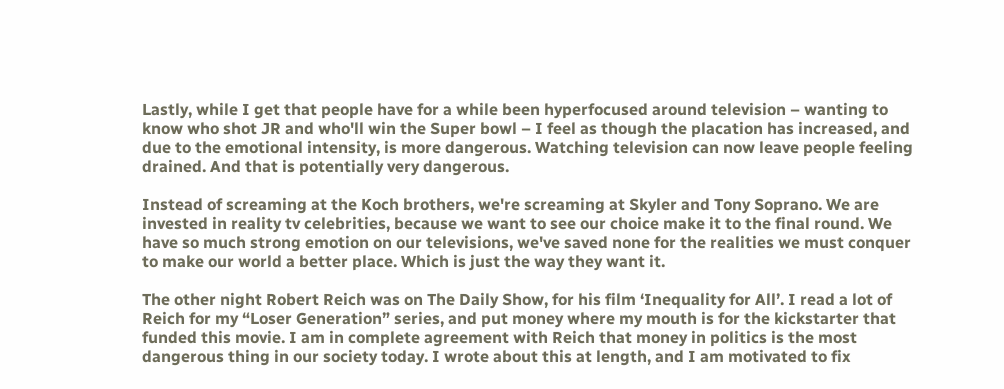Lastly, while I get that people have for a while been hyperfocused around television – wanting to know who shot JR and who'll win the Super bowl – I feel as though the placation has increased, and due to the emotional intensity, is more dangerous. Watching television can now leave people feeling drained. And that is potentially very dangerous.

Instead of screaming at the Koch brothers, we're screaming at Skyler and Tony Soprano. We are invested in reality tv celebrities, because we want to see our choice make it to the final round. We have so much strong emotion on our televisions, we've saved none for the realities we must conquer to make our world a better place. Which is just the way they want it.

The other night Robert Reich was on The Daily Show, for his film ‘Inequality for All’. I read a lot of Reich for my “Loser Generation” series, and put money where my mouth is for the kickstarter that funded this movie. I am in complete agreement with Reich that money in politics is the most dangerous thing in our society today. I wrote about this at length, and I am motivated to fix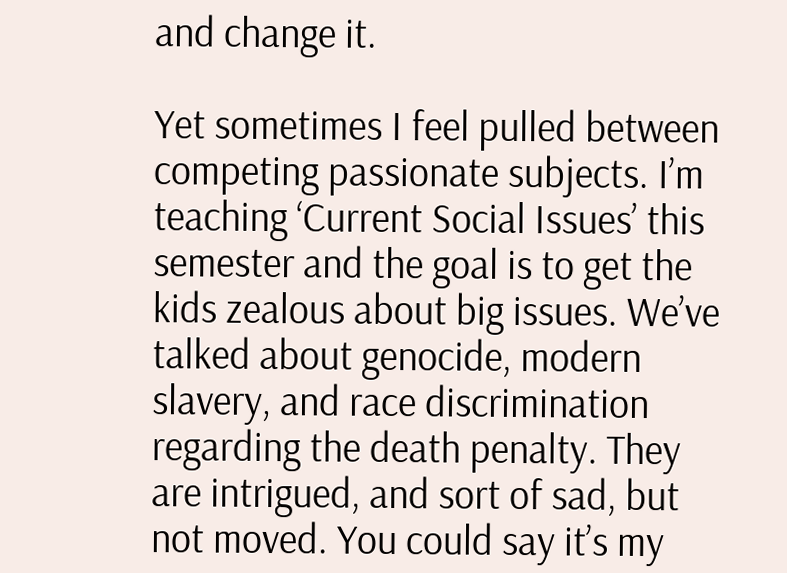and change it.

Yet sometimes I feel pulled between competing passionate subjects. I’m teaching ‘Current Social Issues’ this semester and the goal is to get the kids zealous about big issues. We’ve talked about genocide, modern slavery, and race discrimination regarding the death penalty. They are intrigued, and sort of sad, but not moved. You could say it’s my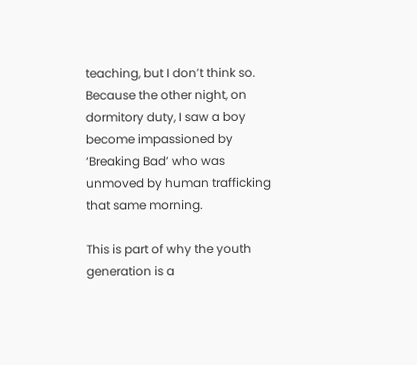teaching, but I don’t think so. Because the other night, on dormitory duty, I saw a boy become impassioned by ‘Breaking Bad’ who was unmoved by human trafficking that same morning.

This is part of why the youth generation is a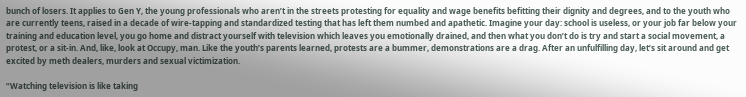bunch of losers. It applies to Gen Y, the young professionals who aren’t in the streets protesting for equality and wage benefits befitting their dignity and degrees, and to the youth who are currently teens, raised in a decade of wire-tapping and standardized testing that has left them numbed and apathetic. Imagine your day: school is useless, or your job far below your training and education level, you go home and distract yourself with television which leaves you emotionally drained, and then what you don’t do is try and start a social movement, a protest, or a sit-in. And, like, look at Occupy, man. Like the youth’s parents learned, protests are a bummer, demonstrations are a drag. After an unfulfilling day, let’s sit around and get excited by meth dealers, murders and sexual victimization.

“Watching television is like taking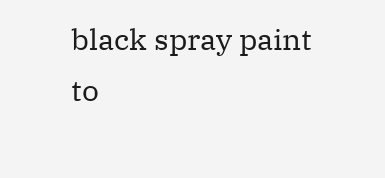black spray paint to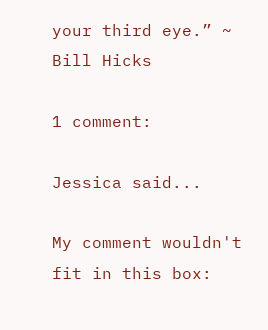your third eye.” ~ Bill Hicks

1 comment:

Jessica said...

My comment wouldn't fit in this box: